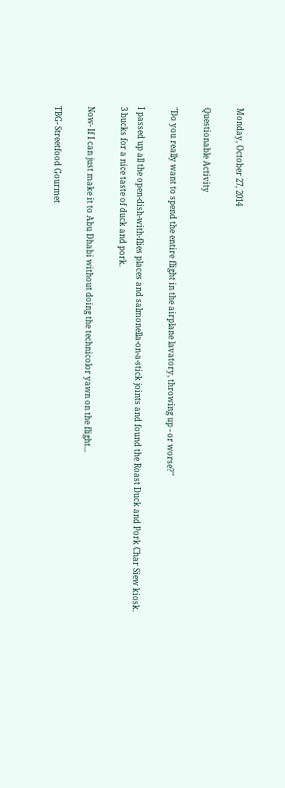Monday, October 27, 2014

Questionable Activity

"Do you really want to spend the entire flight in the airplane lavatory, throwing up - or worse?"

I passed up all the open-dish-with-flies places and salmonella-on-a-stick joints and found the Roast Duck and Pork Char Siew kiosk.
3 bucks for a nice taste of duck and pork.

Now- If I can just make it to Abu Dhabi without doing the technicolor yawn on the flight...

TBG- Streetfood Gourmet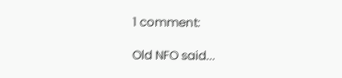1 comment:

Old NFO said...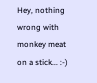Hey, nothing wrong with monkey meat on a stick... :-)